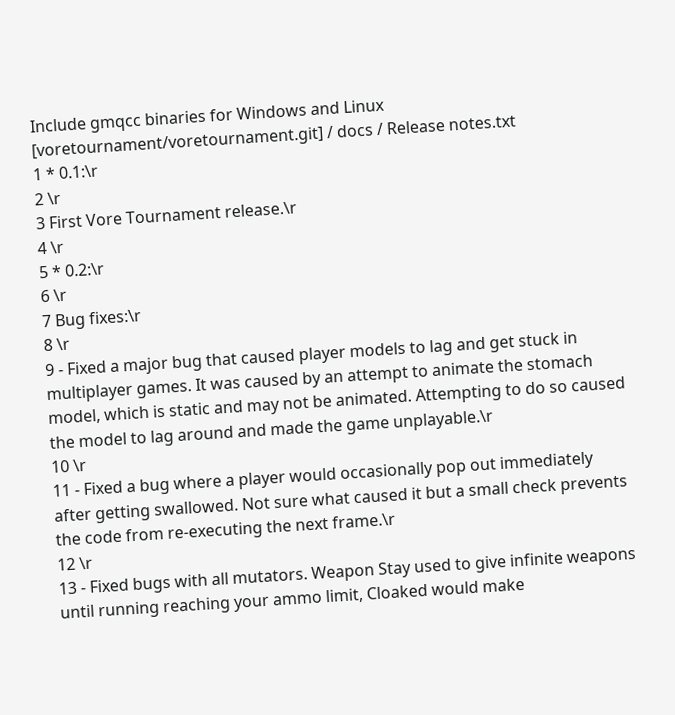Include gmqcc binaries for Windows and Linux
[voretournament/voretournament.git] / docs / Release notes.txt
1 * 0.1:\r
2 \r
3 First Vore Tournament release.\r
4 \r
5 * 0.2:\r
6 \r
7 Bug fixes:\r
8 \r
9 - Fixed a major bug that caused player models to lag and get stuck in multiplayer games. It was caused by an attempt to animate the stomach model, which is static and may not be animated. Attempting to do so caused the model to lag around and made the game unplayable.\r
10 \r
11 - Fixed a bug where a player would occasionally pop out immediately after getting swallowed. Not sure what caused it but a small check prevents the code from re-executing the next frame.\r
12 \r
13 - Fixed bugs with all mutators. Weapon Stay used to give infinite weapons until running reaching your ammo limit, Cloaked would make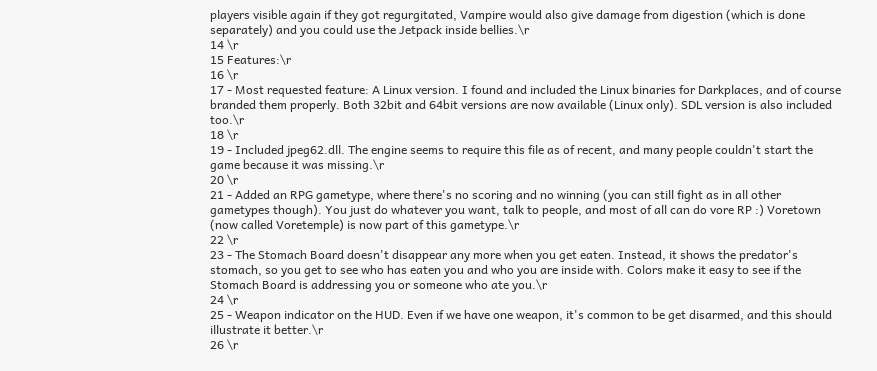players visible again if they got regurgitated, Vampire would also give damage from digestion (which is done separately) and you could use the Jetpack inside bellies.\r
14 \r
15 Features:\r
16 \r
17 - Most requested feature: A Linux version. I found and included the Linux binaries for Darkplaces, and of course branded them properly. Both 32bit and 64bit versions are now available (Linux only). SDL version is also included too.\r
18 \r
19 - Included jpeg62.dll. The engine seems to require this file as of recent, and many people couldn't start the game because it was missing.\r
20 \r
21 - Added an RPG gametype, where there's no scoring and no winning (you can still fight as in all other gametypes though). You just do whatever you want, talk to people, and most of all can do vore RP :) Voretown (now called Voretemple) is now part of this gametype.\r
22 \r
23 - The Stomach Board doesn't disappear any more when you get eaten. Instead, it shows the predator's stomach, so you get to see who has eaten you and who you are inside with. Colors make it easy to see if the Stomach Board is addressing you or someone who ate you.\r
24 \r
25 - Weapon indicator on the HUD. Even if we have one weapon, it's common to be get disarmed, and this should illustrate it better.\r
26 \r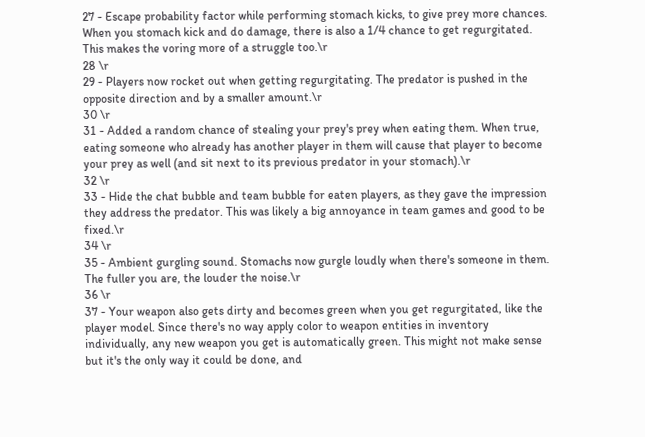27 - Escape probability factor while performing stomach kicks, to give prey more chances. When you stomach kick and do damage, there is also a 1/4 chance to get regurgitated. This makes the voring more of a struggle too.\r
28 \r
29 - Players now rocket out when getting regurgitating. The predator is pushed in the opposite direction and by a smaller amount.\r
30 \r
31 - Added a random chance of stealing your prey's prey when eating them. When true, eating someone who already has another player in them will cause that player to become your prey as well (and sit next to its previous predator in your stomach).\r
32 \r
33 - Hide the chat bubble and team bubble for eaten players, as they gave the impression they address the predator. This was likely a big annoyance in team games and good to be fixed.\r
34 \r
35 - Ambient gurgling sound. Stomachs now gurgle loudly when there's someone in them. The fuller you are, the louder the noise.\r
36 \r
37 - Your weapon also gets dirty and becomes green when you get regurgitated, like the player model. Since there's no way apply color to weapon entities in inventory individually, any new weapon you get is automatically green. This might not make sense but it's the only way it could be done, and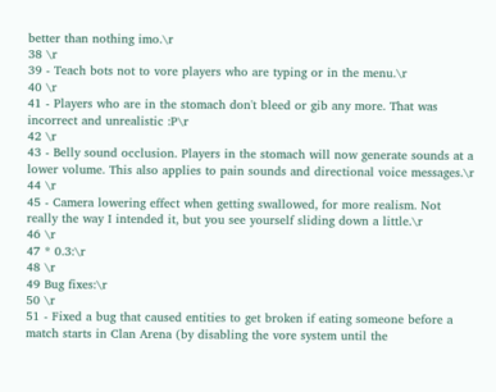better than nothing imo.\r
38 \r
39 - Teach bots not to vore players who are typing or in the menu.\r
40 \r
41 - Players who are in the stomach don't bleed or gib any more. That was incorrect and unrealistic :P\r
42 \r
43 - Belly sound occlusion. Players in the stomach will now generate sounds at a lower volume. This also applies to pain sounds and directional voice messages.\r
44 \r
45 - Camera lowering effect when getting swallowed, for more realism. Not really the way I intended it, but you see yourself sliding down a little.\r
46 \r
47 * 0.3:\r
48 \r
49 Bug fixes:\r
50 \r
51 - Fixed a bug that caused entities to get broken if eating someone before a match starts in Clan Arena (by disabling the vore system until the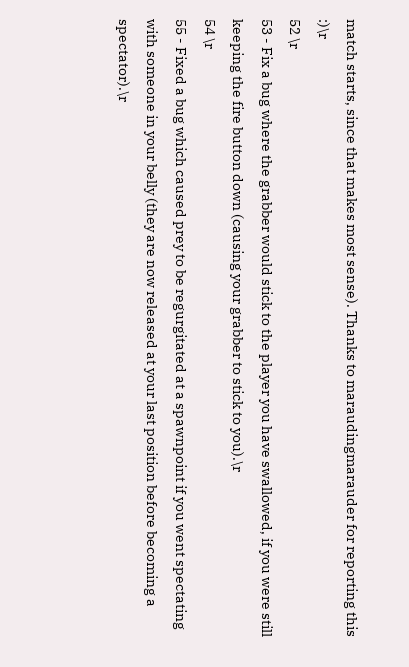match starts, since that makes most sense). Thanks to maraudingmarauder for reporting this :)\r
52 \r
53 - Fix a bug where the grabber would stick to the player you have swallowed, if you were still keeping the fire button down (causing your grabber to stick to you).\r
54 \r
55 - Fixed a bug which caused prey to be regurgitated at a spawnpoint if you went spectating with someone in your belly (they are now released at your last position before becoming a spectator).\r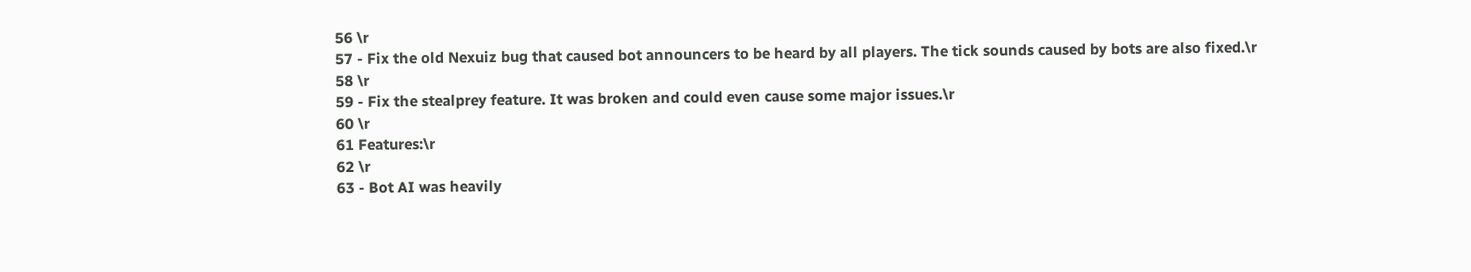56 \r
57 - Fix the old Nexuiz bug that caused bot announcers to be heard by all players. The tick sounds caused by bots are also fixed.\r
58 \r
59 - Fix the stealprey feature. It was broken and could even cause some major issues.\r
60 \r
61 Features:\r
62 \r
63 - Bot AI was heavily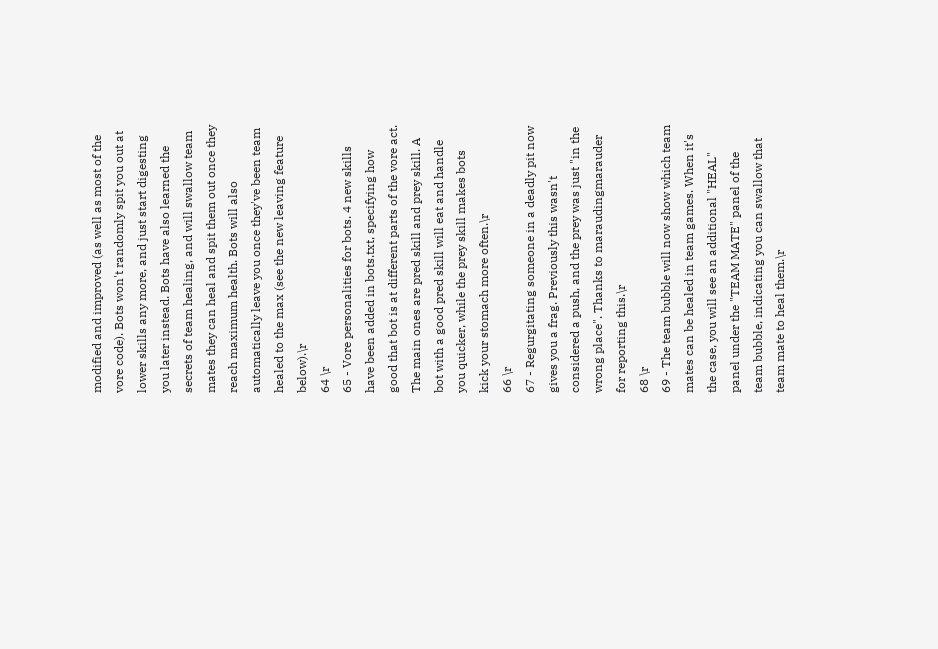modified and improved (as well as most of the vore code). Bots won't randomly spit you out at lower skills any more, and just start digesting you later instead. Bots have also learned the secrets of team healing, and will swallow team mates they can heal and spit them out once they reach maximum health. Bots will also automatically leave you once they've been team healed to the max (see the new leaving feature below).\r
64 \r
65 - Vore personalities for bots. 4 new skills have been added in bots.txt, specifying how good that bot is at different parts of the vore act. The main ones are pred skill and prey skill. A bot with a good pred skill will eat and handle you quicker, while the prey skill makes bots kick your stomach more often.\r
66 \r
67 - Regurgitating someone in a deadly pit now gives you a frag. Previously this wasn't considered a push, and the prey was just "in the wrong place". Thanks to maraudingmarauder for reporting this.\r
68 \r
69 - The team bubble will now show which team mates can be healed in team games. When it's the case, you will see an additional "HEAL" panel under the "TEAM MATE" panel of the team bubble, indicating you can swallow that team mate to heal them.\r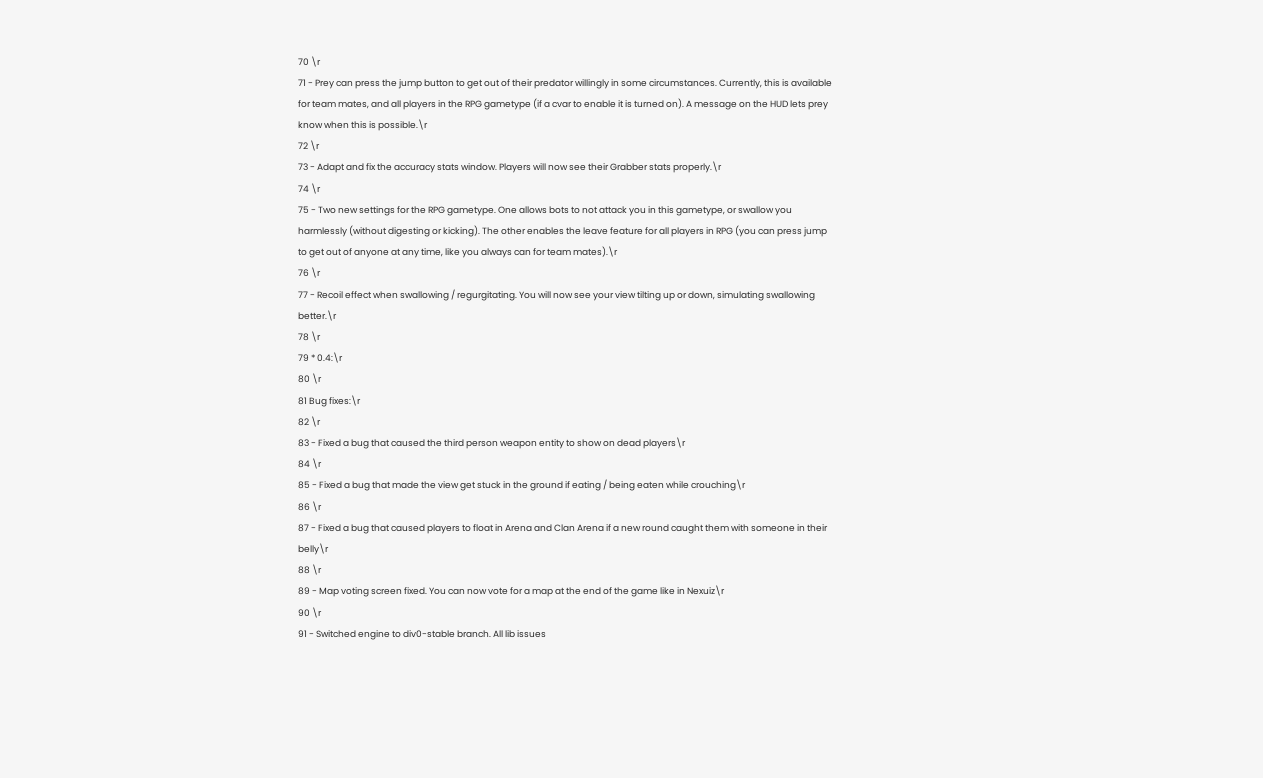70 \r
71 - Prey can press the jump button to get out of their predator willingly in some circumstances. Currently, this is available for team mates, and all players in the RPG gametype (if a cvar to enable it is turned on). A message on the HUD lets prey know when this is possible.\r
72 \r
73 - Adapt and fix the accuracy stats window. Players will now see their Grabber stats properly.\r
74 \r
75 - Two new settings for the RPG gametype. One allows bots to not attack you in this gametype, or swallow you harmlessly (without digesting or kicking). The other enables the leave feature for all players in RPG (you can press jump to get out of anyone at any time, like you always can for team mates).\r
76 \r
77 - Recoil effect when swallowing / regurgitating. You will now see your view tilting up or down, simulating swallowing better.\r
78 \r
79 * 0.4:\r
80 \r
81 Bug fixes:\r
82 \r
83 - Fixed a bug that caused the third person weapon entity to show on dead players\r
84 \r
85 - Fixed a bug that made the view get stuck in the ground if eating / being eaten while crouching\r
86 \r
87 - Fixed a bug that caused players to float in Arena and Clan Arena if a new round caught them with someone in their belly\r
88 \r
89 - Map voting screen fixed. You can now vote for a map at the end of the game like in Nexuiz\r
90 \r
91 - Switched engine to div0-stable branch. All lib issues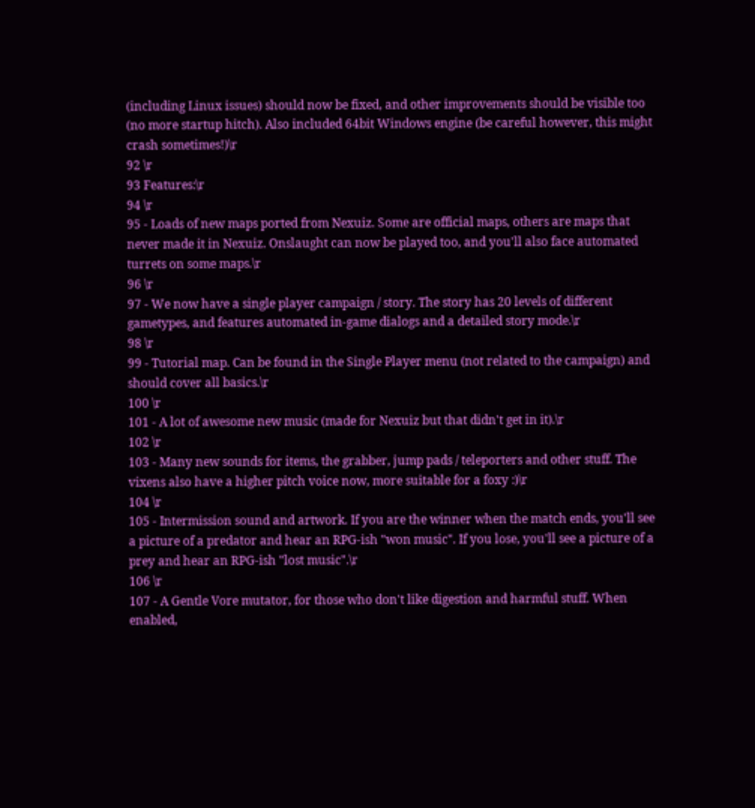(including Linux issues) should now be fixed, and other improvements should be visible too (no more startup hitch). Also included 64bit Windows engine (be careful however, this might crash sometimes!)\r
92 \r
93 Features:\r
94 \r
95 - Loads of new maps ported from Nexuiz. Some are official maps, others are maps that never made it in Nexuiz. Onslaught can now be played too, and you'll also face automated turrets on some maps.\r
96 \r
97 - We now have a single player campaign / story. The story has 20 levels of different gametypes, and features automated in-game dialogs and a detailed story mode.\r
98 \r
99 - Tutorial map. Can be found in the Single Player menu (not related to the campaign) and should cover all basics.\r
100 \r
101 - A lot of awesome new music (made for Nexuiz but that didn't get in it).\r
102 \r
103 - Many new sounds for items, the grabber, jump pads / teleporters and other stuff. The vixens also have a higher pitch voice now, more suitable for a foxy :)\r
104 \r
105 - Intermission sound and artwork. If you are the winner when the match ends, you'll see a picture of a predator and hear an RPG-ish "won music". If you lose, you'll see a picture of a prey and hear an RPG-ish "lost music".\r
106 \r
107 - A Gentle Vore mutator, for those who don't like digestion and harmful stuff. When enabled,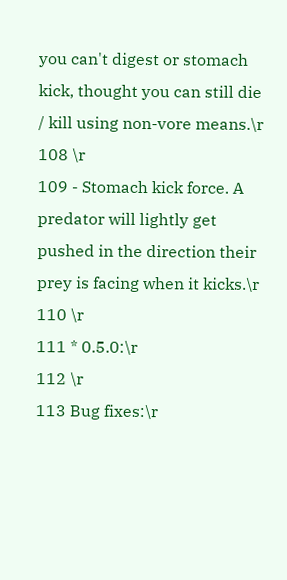you can't digest or stomach kick, thought you can still die / kill using non-vore means.\r
108 \r
109 - Stomach kick force. A predator will lightly get pushed in the direction their prey is facing when it kicks.\r
110 \r
111 * 0.5.0:\r
112 \r
113 Bug fixes:\r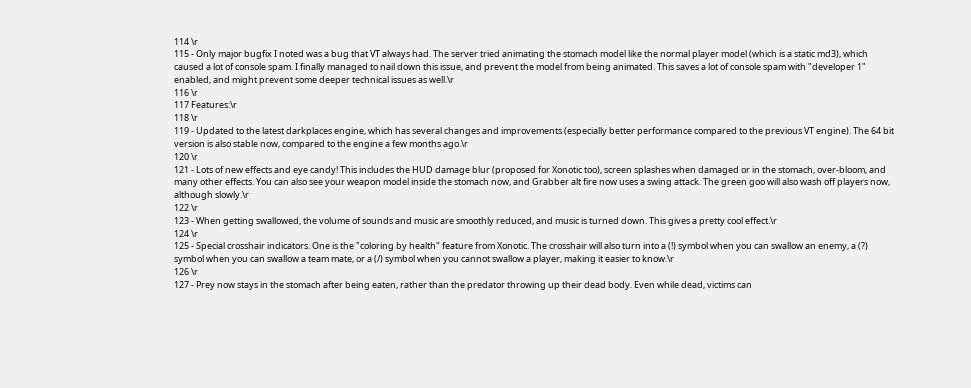114 \r
115 - Only major bugfix I noted was a bug that VT always had. The server tried animating the stomach model like the normal player model (which is a static md3), which caused a lot of console spam. I finally managed to nail down this issue, and prevent the model from being animated. This saves a lot of console spam with "developer 1" enabled, and might prevent some deeper technical issues as well.\r
116 \r
117 Features:\r
118 \r
119 - Updated to the latest darkplaces engine, which has several changes and improvements (especially better performance compared to the previous VT engine). The 64 bit version is also stable now, compared to the engine a few months ago.\r
120 \r
121 - Lots of new effects and eye candy! This includes the HUD damage blur (proposed for Xonotic too), screen splashes when damaged or in the stomach, over-bloom, and many other effects. You can also see your weapon model inside the stomach now, and Grabber alt fire now uses a swing attack. The green goo will also wash off players now, although slowly.\r
122 \r
123 - When getting swallowed, the volume of sounds and music are smoothly reduced, and music is turned down. This gives a pretty cool effect.\r
124 \r
125 - Special crosshair indicators. One is the "coloring by health" feature from Xonotic. The crosshair will also turn into a (!) symbol when you can swallow an enemy, a (?) symbol when you can swallow a team mate, or a (/) symbol when you cannot swallow a player, making it easier to know.\r
126 \r
127 - Prey now stays in the stomach after being eaten, rather than the predator throwing up their dead body. Even while dead, victims can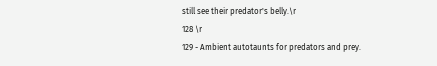still see their predator's belly.\r
128 \r
129 - Ambient autotaunts for predators and prey.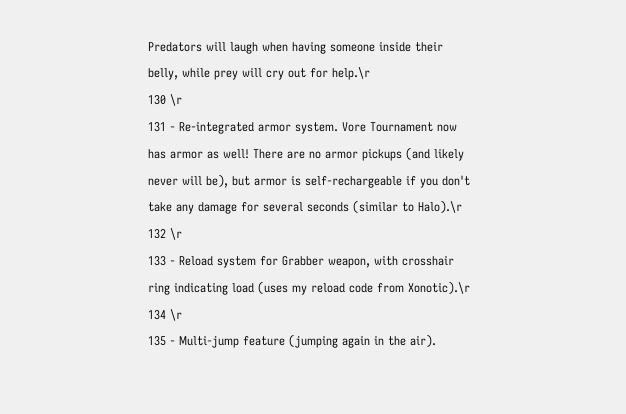Predators will laugh when having someone inside their belly, while prey will cry out for help.\r
130 \r
131 - Re-integrated armor system. Vore Tournament now has armor as well! There are no armor pickups (and likely never will be), but armor is self-rechargeable if you don't take any damage for several seconds (similar to Halo).\r
132 \r
133 - Reload system for Grabber weapon, with crosshair ring indicating load (uses my reload code from Xonotic).\r
134 \r
135 - Multi-jump feature (jumping again in the air).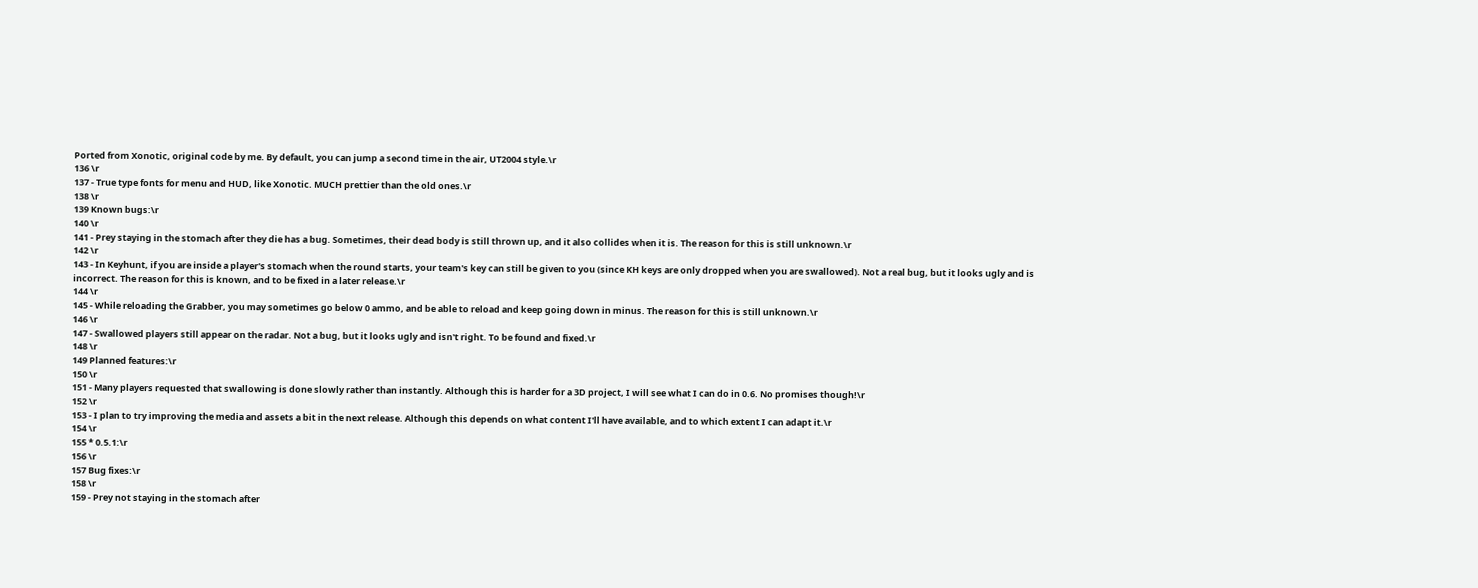Ported from Xonotic, original code by me. By default, you can jump a second time in the air, UT2004 style.\r
136 \r
137 - True type fonts for menu and HUD, like Xonotic. MUCH prettier than the old ones.\r
138 \r
139 Known bugs:\r
140 \r
141 - Prey staying in the stomach after they die has a bug. Sometimes, their dead body is still thrown up, and it also collides when it is. The reason for this is still unknown.\r
142 \r
143 - In Keyhunt, if you are inside a player's stomach when the round starts, your team's key can still be given to you (since KH keys are only dropped when you are swallowed). Not a real bug, but it looks ugly and is incorrect. The reason for this is known, and to be fixed in a later release.\r
144 \r
145 - While reloading the Grabber, you may sometimes go below 0 ammo, and be able to reload and keep going down in minus. The reason for this is still unknown.\r
146 \r
147 - Swallowed players still appear on the radar. Not a bug, but it looks ugly and isn't right. To be found and fixed.\r
148 \r
149 Planned features:\r
150 \r
151 - Many players requested that swallowing is done slowly rather than instantly. Although this is harder for a 3D project, I will see what I can do in 0.6. No promises though!\r
152 \r
153 - I plan to try improving the media and assets a bit in the next release. Although this depends on what content I'll have available, and to which extent I can adapt it.\r
154 \r
155 * 0.5.1:\r
156 \r
157 Bug fixes:\r
158 \r
159 - Prey not staying in the stomach after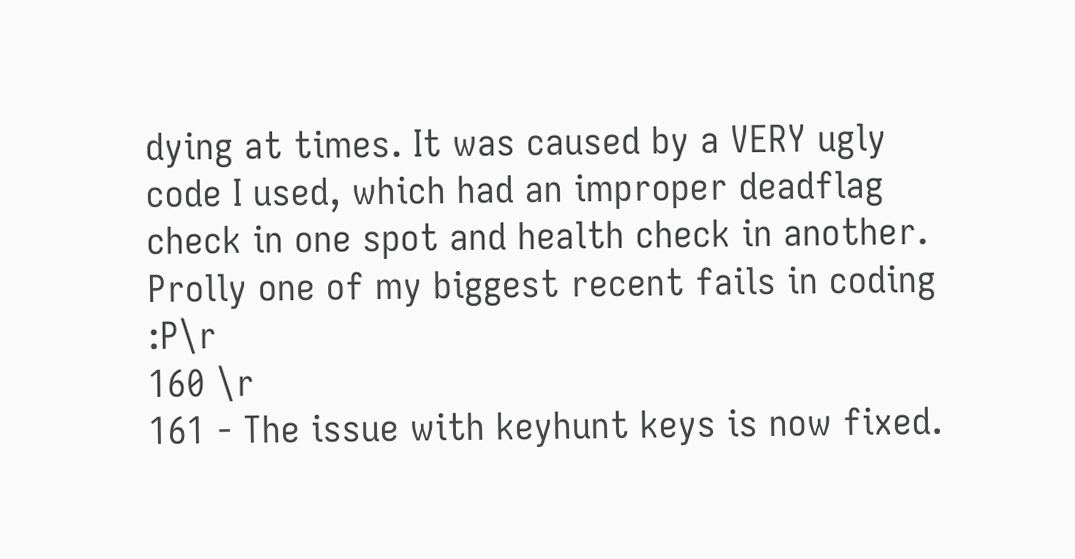dying at times. It was caused by a VERY ugly code I used, which had an improper deadflag check in one spot and health check in another. Prolly one of my biggest recent fails in coding :P\r
160 \r
161 - The issue with keyhunt keys is now fixed.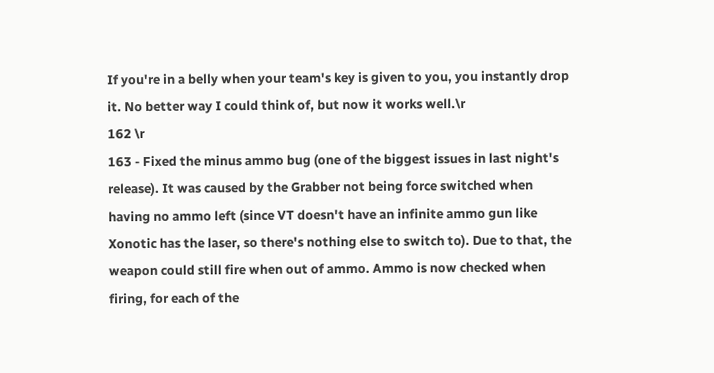If you're in a belly when your team's key is given to you, you instantly drop it. No better way I could think of, but now it works well.\r
162 \r
163 - Fixed the minus ammo bug (one of the biggest issues in last night's release). It was caused by the Grabber not being force switched when having no ammo left (since VT doesn't have an infinite ammo gun like Xonotic has the laser, so there's nothing else to switch to). Due to that, the weapon could still fire when out of ammo. Ammo is now checked when firing, for each of the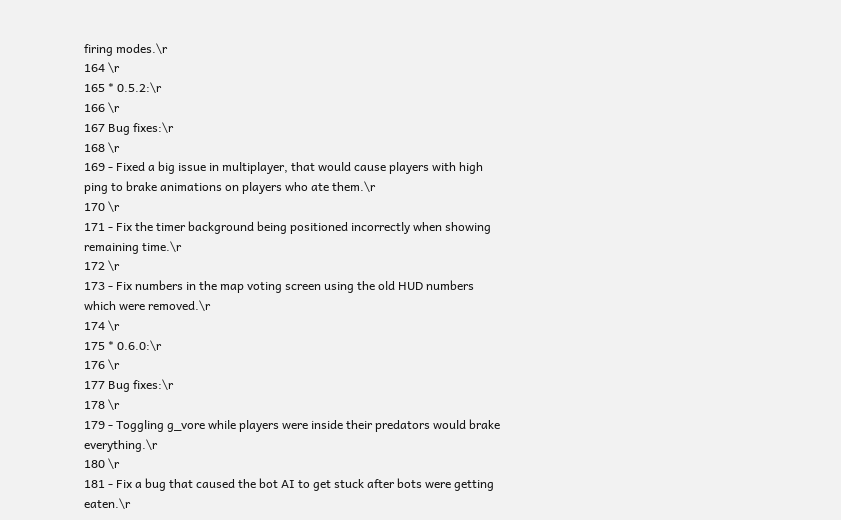firing modes.\r
164 \r
165 * 0.5.2:\r
166 \r
167 Bug fixes:\r
168 \r
169 - Fixed a big issue in multiplayer, that would cause players with high ping to brake animations on players who ate them.\r
170 \r
171 - Fix the timer background being positioned incorrectly when showing remaining time.\r
172 \r
173 - Fix numbers in the map voting screen using the old HUD numbers which were removed.\r
174 \r
175 * 0.6.0:\r
176 \r
177 Bug fixes:\r
178 \r
179 - Toggling g_vore while players were inside their predators would brake everything.\r
180 \r
181 - Fix a bug that caused the bot AI to get stuck after bots were getting eaten.\r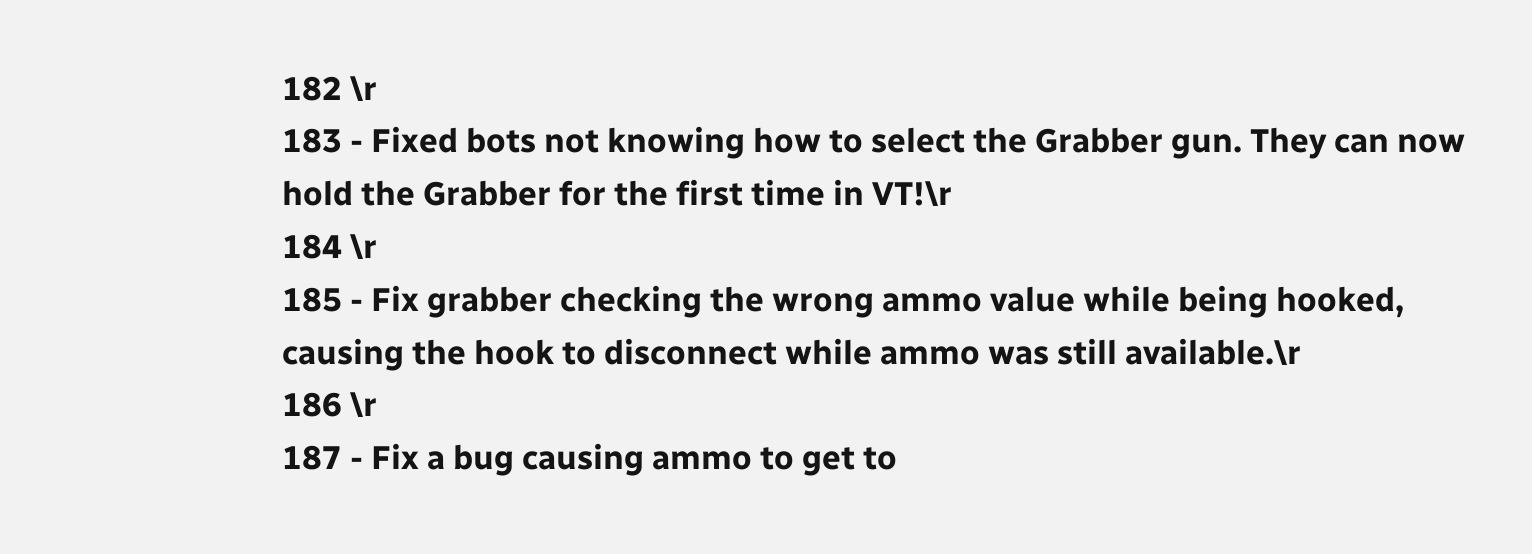182 \r
183 - Fixed bots not knowing how to select the Grabber gun. They can now hold the Grabber for the first time in VT!\r
184 \r
185 - Fix grabber checking the wrong ammo value while being hooked, causing the hook to disconnect while ammo was still available.\r
186 \r
187 - Fix a bug causing ammo to get to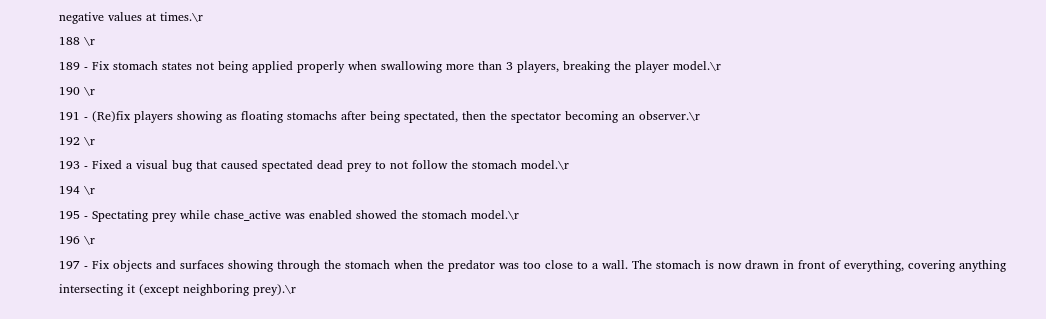negative values at times.\r
188 \r
189 - Fix stomach states not being applied properly when swallowing more than 3 players, breaking the player model.\r
190 \r
191 - (Re)fix players showing as floating stomachs after being spectated, then the spectator becoming an observer.\r
192 \r
193 - Fixed a visual bug that caused spectated dead prey to not follow the stomach model.\r
194 \r
195 - Spectating prey while chase_active was enabled showed the stomach model.\r
196 \r
197 - Fix objects and surfaces showing through the stomach when the predator was too close to a wall. The stomach is now drawn in front of everything, covering anything intersecting it (except neighboring prey).\r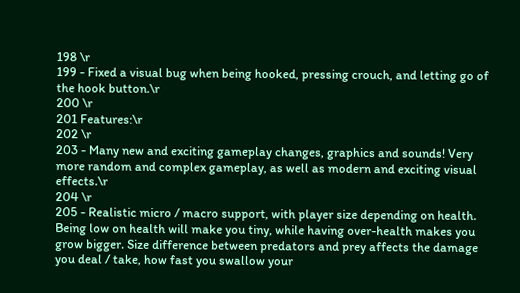198 \r
199 - Fixed a visual bug when being hooked, pressing crouch, and letting go of the hook button.\r
200 \r
201 Features:\r
202 \r
203 - Many new and exciting gameplay changes, graphics and sounds! Very more random and complex gameplay, as well as modern and exciting visual effects.\r
204 \r
205 - Realistic micro / macro support, with player size depending on health. Being low on health will make you tiny, while having over-health makes you grow bigger. Size difference between predators and prey affects the damage you deal / take, how fast you swallow your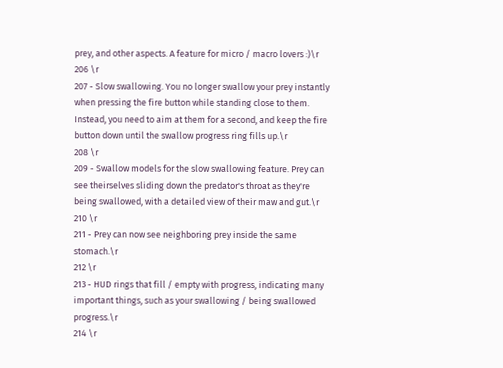prey, and other aspects. A feature for micro / macro lovers :)\r
206 \r
207 - Slow swallowing. You no longer swallow your prey instantly when pressing the fire button while standing close to them. Instead, you need to aim at them for a second, and keep the fire button down until the swallow progress ring fills up.\r
208 \r
209 - Swallow models for the slow swallowing feature. Prey can see theirselves sliding down the predator's throat as they're being swallowed, with a detailed view of their maw and gut.\r
210 \r
211 - Prey can now see neighboring prey inside the same stomach.\r
212 \r
213 - HUD rings that fill / empty with progress, indicating many important things, such as your swallowing / being swallowed progress.\r
214 \r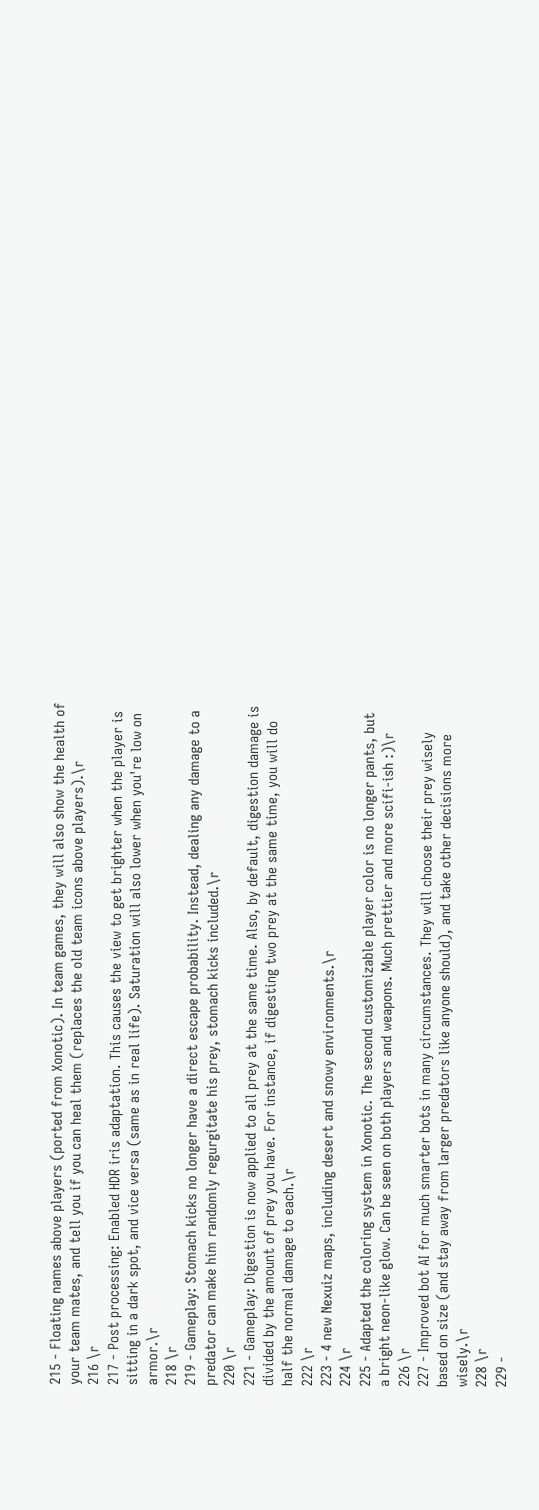215 - Floating names above players (ported from Xonotic). In team games, they will also show the health of your team mates, and tell you if you can heal them (replaces the old team icons above players).\r
216 \r
217 - Post processing: Enabled HDR iris adaptation. This causes the view to get brighter when the player is sitting in a dark spot, and vice versa (same as in real life). Saturation will also lower when you're low on armor.\r
218 \r
219 - Gameplay: Stomach kicks no longer have a direct escape probability. Instead, dealing any damage to a predator can make him randomly regurgitate his prey, stomach kicks included.\r
220 \r
221 - Gameplay: Digestion is now applied to all prey at the same time. Also, by default, digestion damage is divided by the amount of prey you have. For instance, if digesting two prey at the same time, you will do half the normal damage to each.\r
222 \r
223 - 4 new Nexuiz maps, including desert and snowy environments.\r
224 \r
225 - Adapted the coloring system in Xonotic. The second customizable player color is no longer pants, but a bright neon-like glow. Can be seen on both players and weapons. Much prettier and more scifi-ish :)\r
226 \r
227 - Improved bot AI for much smarter bots in many circumstances. They will choose their prey wisely based on size (and stay away from larger predators like anyone should), and take other decisions more wisely.\r
228 \r
229 -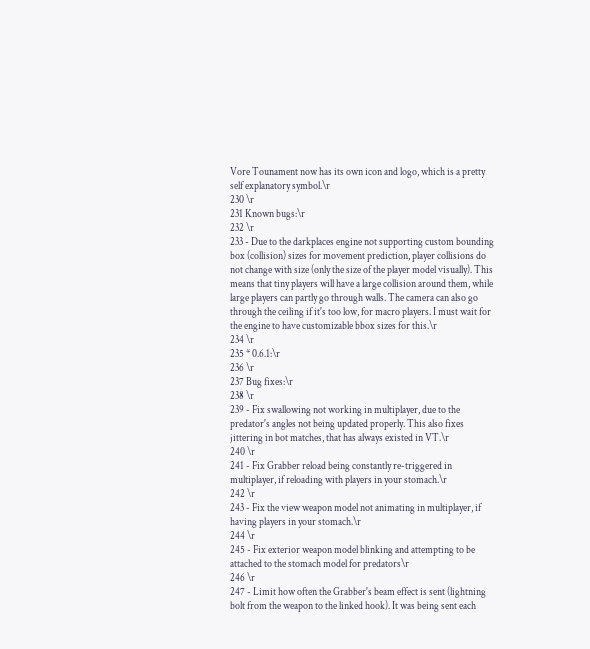Vore Tounament now has its own icon and logo, which is a pretty self explanatory symbol.\r
230 \r
231 Known bugs:\r
232 \r
233 - Due to the darkplaces engine not supporting custom bounding box (collision) sizes for movement prediction, player collisions do not change with size (only the size of the player model visually). This means that tiny players will have a large collision around them, while large players can partly go through walls. The camera can also go through the ceiling if it's too low, for macro players. I must wait for the engine to have customizable bbox sizes for this.\r
234 \r
235 * 0.6.1:\r
236 \r
237 Bug fixes:\r
238 \r
239 - Fix swallowing not working in multiplayer, due to the predator's angles not being updated properly. This also fixes jittering in bot matches, that has always existed in VT.\r
240 \r
241 - Fix Grabber reload being constantly re-triggered in multiplayer, if reloading with players in your stomach.\r
242 \r
243 - Fix the view weapon model not animating in multiplayer, if having players in your stomach.\r
244 \r
245 - Fix exterior weapon model blinking and attempting to be attached to the stomach model for predators\r
246 \r
247 - Limit how often the Grabber's beam effect is sent (lightning bolt from the weapon to the linked hook). It was being sent each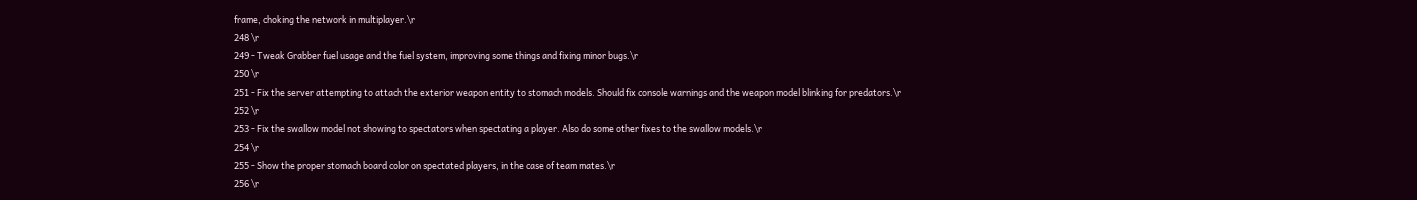frame, choking the network in multiplayer.\r
248 \r
249 - Tweak Grabber fuel usage and the fuel system, improving some things and fixing minor bugs.\r
250 \r
251 - Fix the server attempting to attach the exterior weapon entity to stomach models. Should fix console warnings and the weapon model blinking for predators.\r
252 \r
253 - Fix the swallow model not showing to spectators when spectating a player. Also do some other fixes to the swallow models.\r
254 \r
255 - Show the proper stomach board color on spectated players, in the case of team mates.\r
256 \r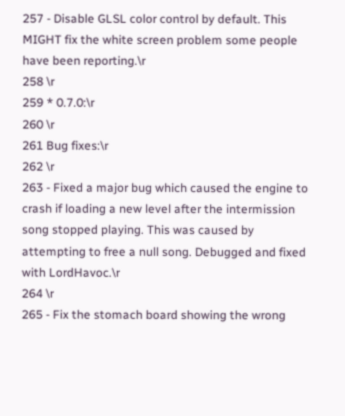257 - Disable GLSL color control by default. This MIGHT fix the white screen problem some people have been reporting.\r
258 \r
259 * 0.7.0:\r
260 \r
261 Bug fixes:\r
262 \r
263 - Fixed a major bug which caused the engine to crash if loading a new level after the intermission song stopped playing. This was caused by attempting to free a null song. Debugged and fixed with LordHavoc.\r
264 \r
265 - Fix the stomach board showing the wrong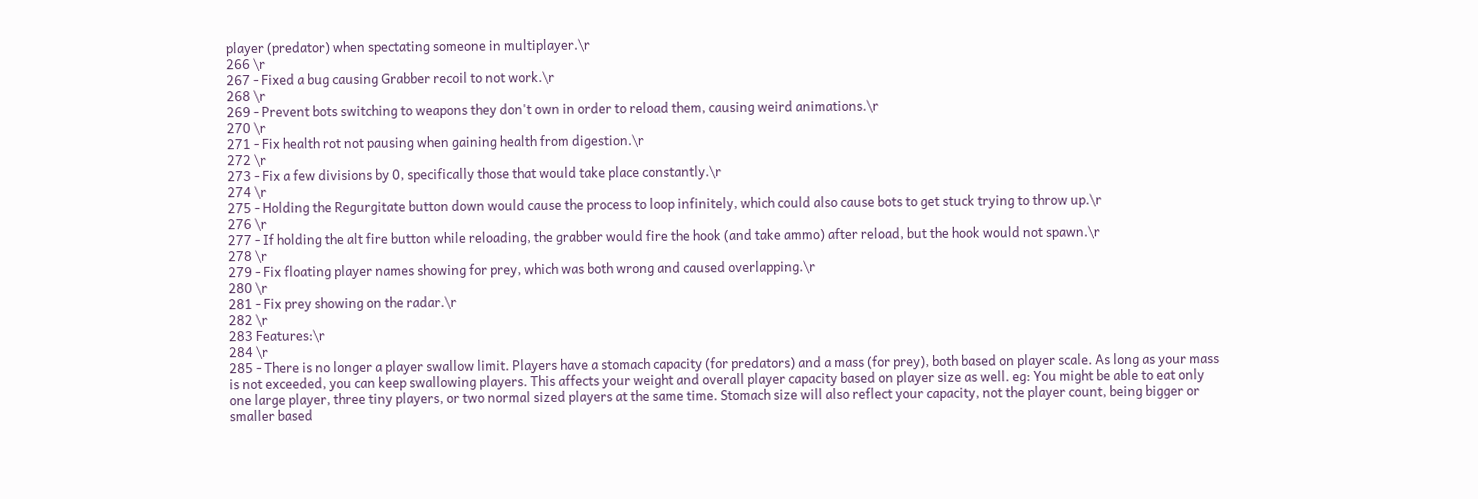player (predator) when spectating someone in multiplayer.\r
266 \r
267 - Fixed a bug causing Grabber recoil to not work.\r
268 \r
269 - Prevent bots switching to weapons they don't own in order to reload them, causing weird animations.\r
270 \r
271 - Fix health rot not pausing when gaining health from digestion.\r
272 \r
273 - Fix a few divisions by 0, specifically those that would take place constantly.\r
274 \r
275 - Holding the Regurgitate button down would cause the process to loop infinitely, which could also cause bots to get stuck trying to throw up.\r
276 \r
277 - If holding the alt fire button while reloading, the grabber would fire the hook (and take ammo) after reload, but the hook would not spawn.\r
278 \r
279 - Fix floating player names showing for prey, which was both wrong and caused overlapping.\r
280 \r
281 - Fix prey showing on the radar.\r
282 \r
283 Features:\r
284 \r
285 - There is no longer a player swallow limit. Players have a stomach capacity (for predators) and a mass (for prey), both based on player scale. As long as your mass is not exceeded, you can keep swallowing players. This affects your weight and overall player capacity based on player size as well. eg: You might be able to eat only one large player, three tiny players, or two normal sized players at the same time. Stomach size will also reflect your capacity, not the player count, being bigger or smaller based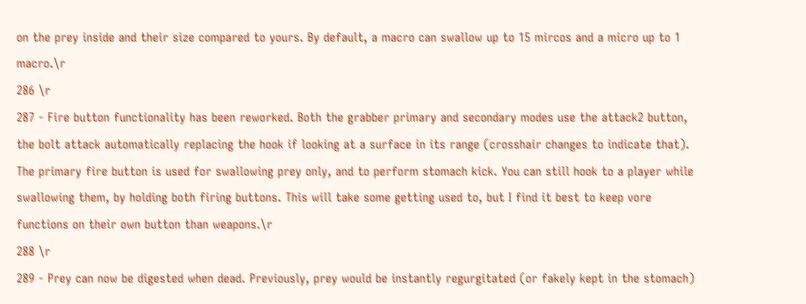on the prey inside and their size compared to yours. By default, a macro can swallow up to 15 mircos and a micro up to 1 macro.\r
286 \r
287 - Fire button functionality has been reworked. Both the grabber primary and secondary modes use the attack2 button, the bolt attack automatically replacing the hook if looking at a surface in its range (crosshair changes to indicate that). The primary fire button is used for swallowing prey only, and to perform stomach kick. You can still hook to a player while swallowing them, by holding both firing buttons. This will take some getting used to, but I find it best to keep vore functions on their own button than weapons.\r
288 \r
289 - Prey can now be digested when dead. Previously, prey would be instantly regurgitated (or fakely kept in the stomach)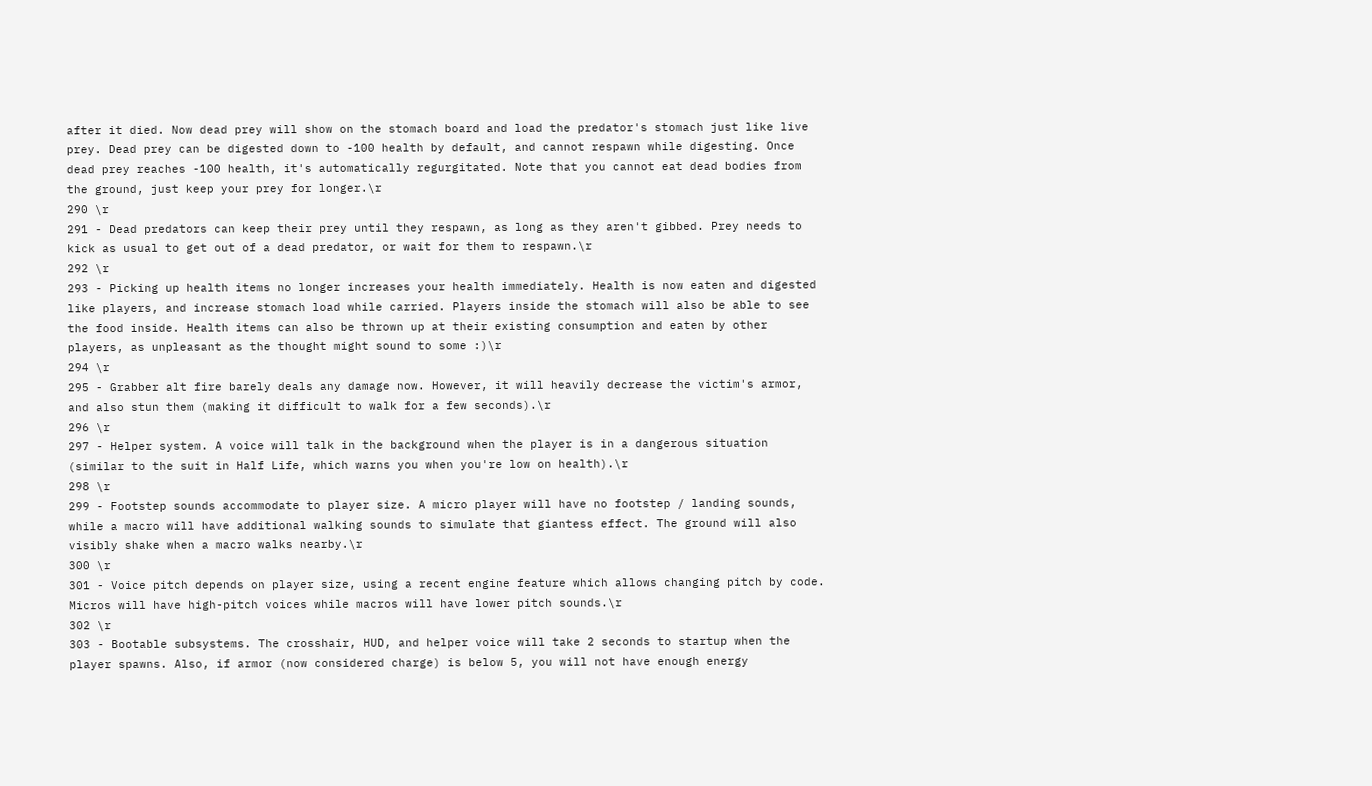after it died. Now dead prey will show on the stomach board and load the predator's stomach just like live prey. Dead prey can be digested down to -100 health by default, and cannot respawn while digesting. Once dead prey reaches -100 health, it's automatically regurgitated. Note that you cannot eat dead bodies from the ground, just keep your prey for longer.\r
290 \r
291 - Dead predators can keep their prey until they respawn, as long as they aren't gibbed. Prey needs to kick as usual to get out of a dead predator, or wait for them to respawn.\r
292 \r
293 - Picking up health items no longer increases your health immediately. Health is now eaten and digested like players, and increase stomach load while carried. Players inside the stomach will also be able to see the food inside. Health items can also be thrown up at their existing consumption and eaten by other players, as unpleasant as the thought might sound to some :)\r
294 \r
295 - Grabber alt fire barely deals any damage now. However, it will heavily decrease the victim's armor, and also stun them (making it difficult to walk for a few seconds).\r
296 \r
297 - Helper system. A voice will talk in the background when the player is in a dangerous situation (similar to the suit in Half Life, which warns you when you're low on health).\r
298 \r
299 - Footstep sounds accommodate to player size. A micro player will have no footstep / landing sounds, while a macro will have additional walking sounds to simulate that giantess effect. The ground will also visibly shake when a macro walks nearby.\r
300 \r
301 - Voice pitch depends on player size, using a recent engine feature which allows changing pitch by code. Micros will have high-pitch voices while macros will have lower pitch sounds.\r
302 \r
303 - Bootable subsystems. The crosshair, HUD, and helper voice will take 2 seconds to startup when the player spawns. Also, if armor (now considered charge) is below 5, you will not have enough energy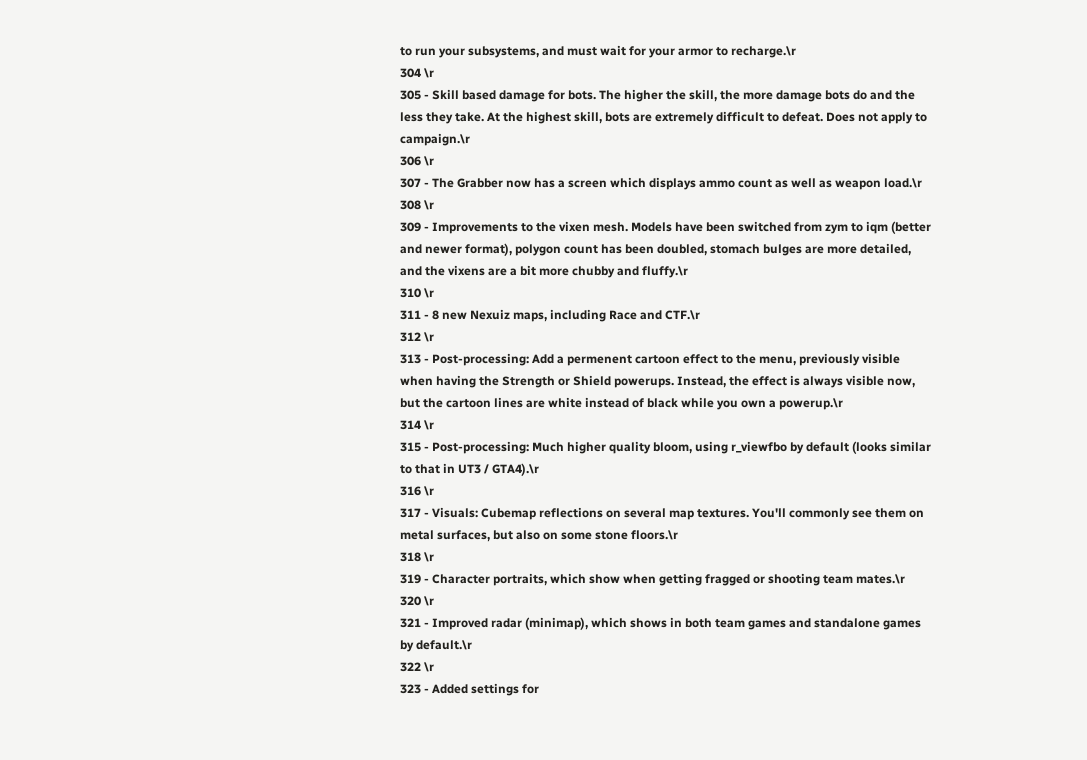to run your subsystems, and must wait for your armor to recharge.\r
304 \r
305 - Skill based damage for bots. The higher the skill, the more damage bots do and the less they take. At the highest skill, bots are extremely difficult to defeat. Does not apply to campaign.\r
306 \r
307 - The Grabber now has a screen which displays ammo count as well as weapon load.\r
308 \r
309 - Improvements to the vixen mesh. Models have been switched from zym to iqm (better and newer format), polygon count has been doubled, stomach bulges are more detailed, and the vixens are a bit more chubby and fluffy.\r
310 \r
311 - 8 new Nexuiz maps, including Race and CTF.\r
312 \r
313 - Post-processing: Add a permenent cartoon effect to the menu, previously visible when having the Strength or Shield powerups. Instead, the effect is always visible now, but the cartoon lines are white instead of black while you own a powerup.\r
314 \r
315 - Post-processing: Much higher quality bloom, using r_viewfbo by default (looks similar to that in UT3 / GTA4).\r
316 \r
317 - Visuals: Cubemap reflections on several map textures. You'll commonly see them on metal surfaces, but also on some stone floors.\r
318 \r
319 - Character portraits, which show when getting fragged or shooting team mates.\r
320 \r
321 - Improved radar (minimap), which shows in both team games and standalone games by default.\r
322 \r
323 - Added settings for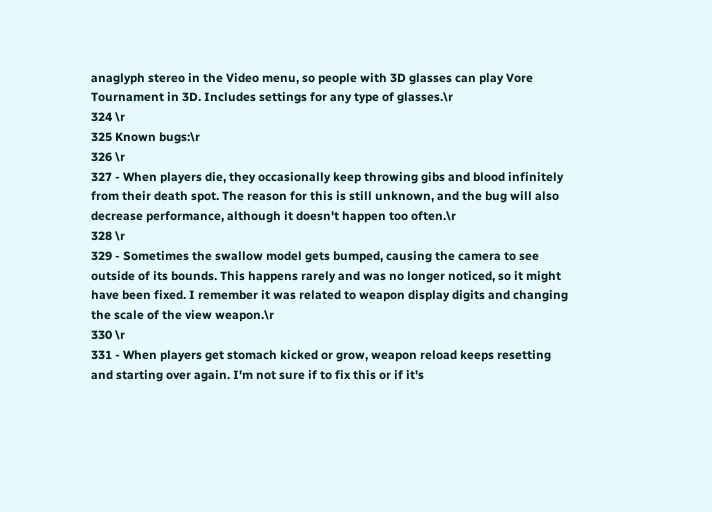anaglyph stereo in the Video menu, so people with 3D glasses can play Vore Tournament in 3D. Includes settings for any type of glasses.\r
324 \r
325 Known bugs:\r
326 \r
327 - When players die, they occasionally keep throwing gibs and blood infinitely from their death spot. The reason for this is still unknown, and the bug will also decrease performance, although it doesn't happen too often.\r
328 \r
329 - Sometimes the swallow model gets bumped, causing the camera to see outside of its bounds. This happens rarely and was no longer noticed, so it might have been fixed. I remember it was related to weapon display digits and changing the scale of the view weapon.\r
330 \r
331 - When players get stomach kicked or grow, weapon reload keeps resetting and starting over again. I'm not sure if to fix this or if it's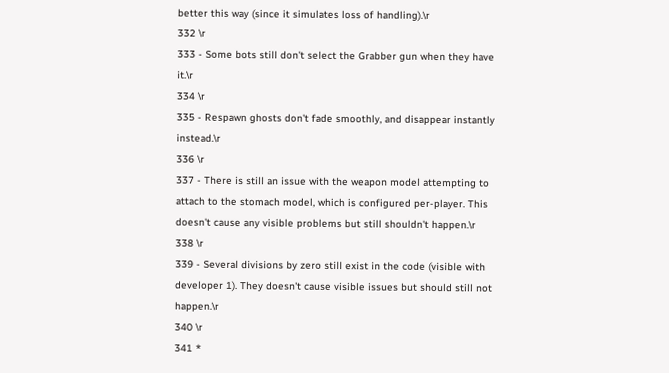better this way (since it simulates loss of handling).\r
332 \r
333 - Some bots still don't select the Grabber gun when they have it.\r
334 \r
335 - Respawn ghosts don't fade smoothly, and disappear instantly instead.\r
336 \r
337 - There is still an issue with the weapon model attempting to attach to the stomach model, which is configured per-player. This doesn't cause any visible problems but still shouldn't happen.\r
338 \r
339 - Several divisions by zero still exist in the code (visible with developer 1). They doesn't cause visible issues but should still not happen.\r
340 \r
341 *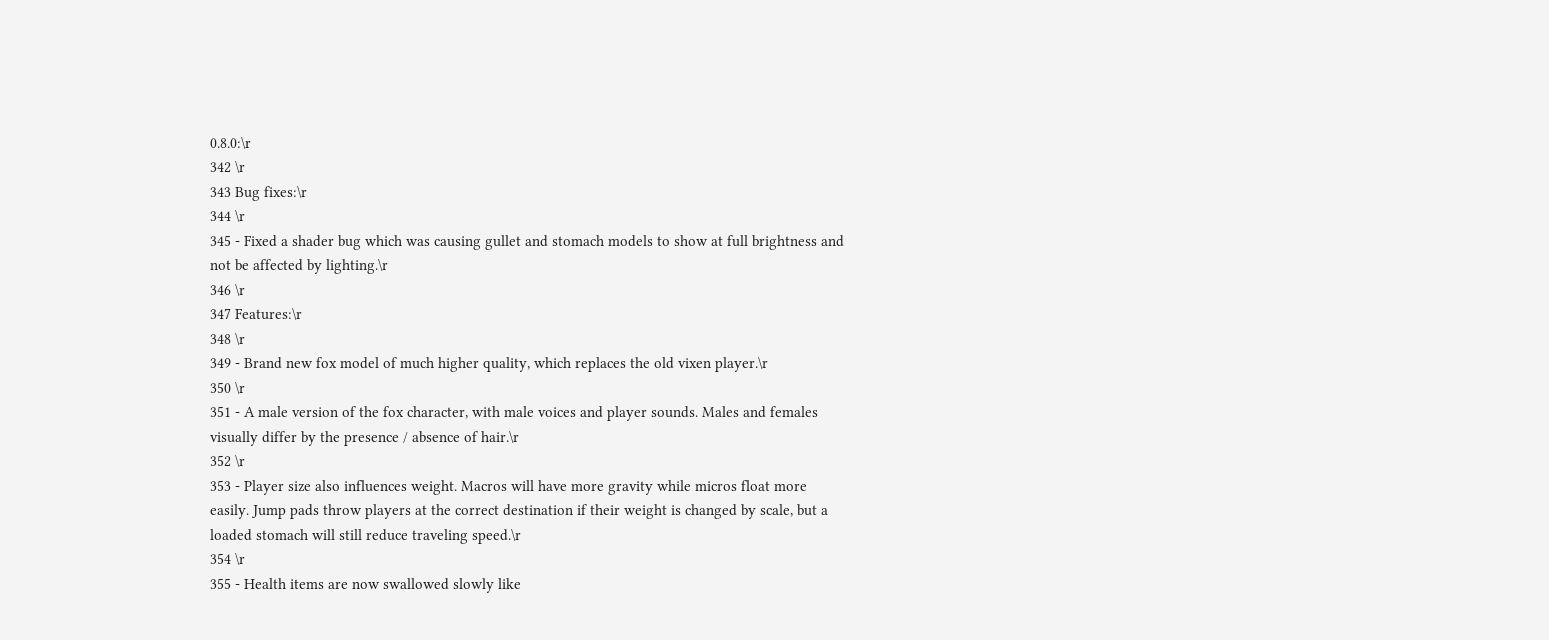0.8.0:\r
342 \r
343 Bug fixes:\r
344 \r
345 - Fixed a shader bug which was causing gullet and stomach models to show at full brightness and not be affected by lighting.\r
346 \r
347 Features:\r
348 \r
349 - Brand new fox model of much higher quality, which replaces the old vixen player.\r
350 \r
351 - A male version of the fox character, with male voices and player sounds. Males and females visually differ by the presence / absence of hair.\r
352 \r
353 - Player size also influences weight. Macros will have more gravity while micros float more easily. Jump pads throw players at the correct destination if their weight is changed by scale, but a loaded stomach will still reduce traveling speed.\r
354 \r
355 - Health items are now swallowed slowly like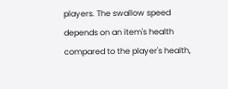players. The swallow speed depends on an item's health compared to the player's health,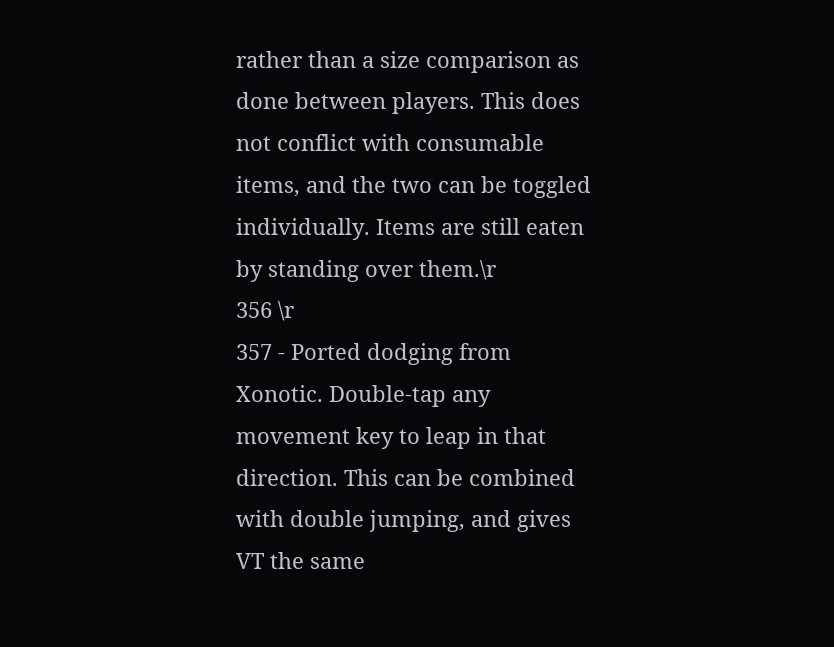rather than a size comparison as done between players. This does not conflict with consumable items, and the two can be toggled individually. Items are still eaten by standing over them.\r
356 \r
357 - Ported dodging from Xonotic. Double-tap any movement key to leap in that direction. This can be combined with double jumping, and gives VT the same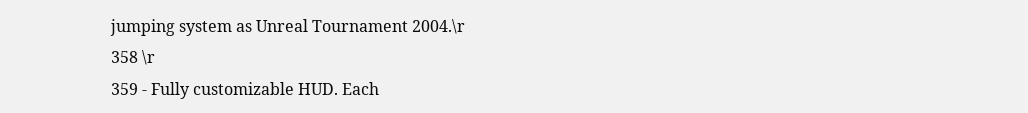jumping system as Unreal Tournament 2004.\r
358 \r
359 - Fully customizable HUD. Each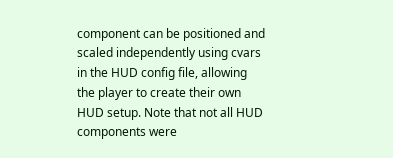component can be positioned and scaled independently using cvars in the HUD config file, allowing the player to create their own HUD setup. Note that not all HUD components were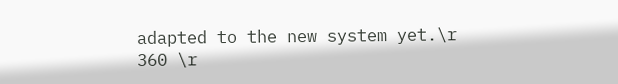adapted to the new system yet.\r
360 \r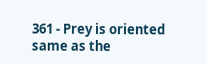361 - Prey is oriented same as the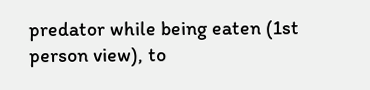predator while being eaten (1st person view), to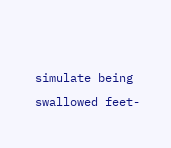simulate being swallowed feet-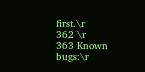first.\r
362 \r
363 Known bugs:\r